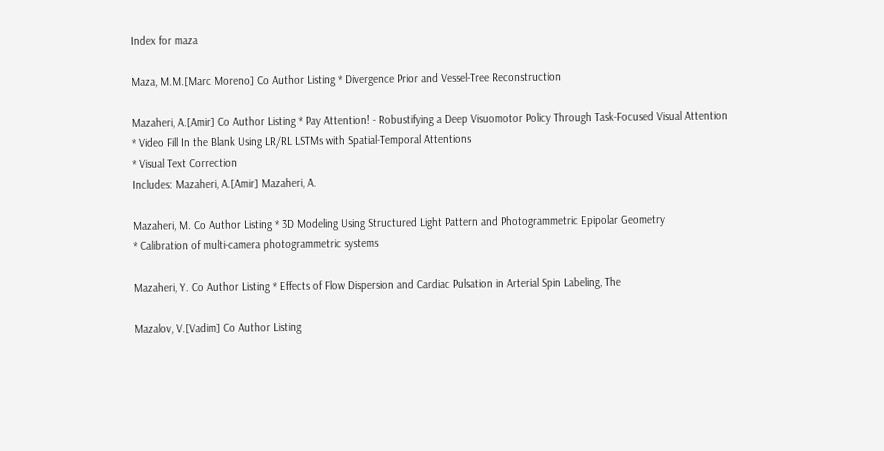Index for maza

Maza, M.M.[Marc Moreno] Co Author Listing * Divergence Prior and Vessel-Tree Reconstruction

Mazaheri, A.[Amir] Co Author Listing * Pay Attention! - Robustifying a Deep Visuomotor Policy Through Task-Focused Visual Attention
* Video Fill In the Blank Using LR/RL LSTMs with Spatial-Temporal Attentions
* Visual Text Correction
Includes: Mazaheri, A.[Amir] Mazaheri, A.

Mazaheri, M. Co Author Listing * 3D Modeling Using Structured Light Pattern and Photogrammetric Epipolar Geometry
* Calibration of multi-camera photogrammetric systems

Mazaheri, Y. Co Author Listing * Effects of Flow Dispersion and Cardiac Pulsation in Arterial Spin Labeling, The

Mazalov, V.[Vadim] Co Author Listing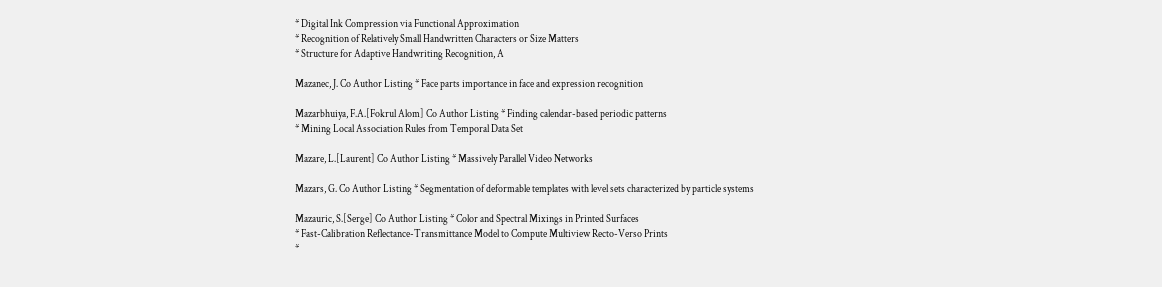* Digital Ink Compression via Functional Approximation
* Recognition of Relatively Small Handwritten Characters or Size Matters
* Structure for Adaptive Handwriting Recognition, A

Mazanec, J. Co Author Listing * Face parts importance in face and expression recognition

Mazarbhuiya, F.A.[Fokrul Alom] Co Author Listing * Finding calendar-based periodic patterns
* Mining Local Association Rules from Temporal Data Set

Mazare, L.[Laurent] Co Author Listing * Massively Parallel Video Networks

Mazars, G. Co Author Listing * Segmentation of deformable templates with level sets characterized by particle systems

Mazauric, S.[Serge] Co Author Listing * Color and Spectral Mixings in Printed Surfaces
* Fast-Calibration Reflectance-Transmittance Model to Compute Multiview Recto-Verso Prints
*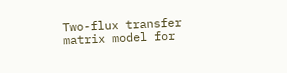Two-flux transfer matrix model for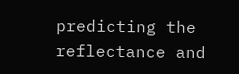predicting the reflectance and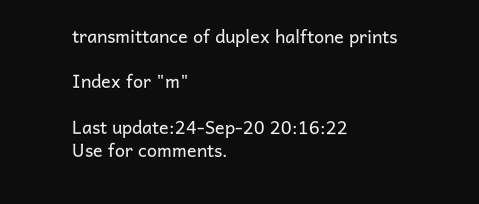transmittance of duplex halftone prints

Index for "m"

Last update:24-Sep-20 20:16:22
Use for comments.